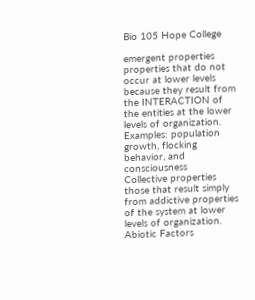Bio 105 Hope College

emergent properties
properties that do not occur at lower levels because they result from the INTERACTION of the entities at the lower levels of organization. Examples: population growth, flocking behavior, and consciousness
Collective properties
those that result simply from addictive properties of the system at lower levels of organization.
Abiotic Factors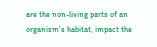are the non-living parts of an organism’s habitat, impact the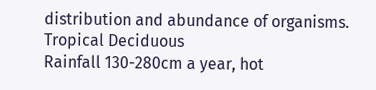distribution and abundance of organisms.
Tropical Deciduous
Rainfall 130-280cm a year, hot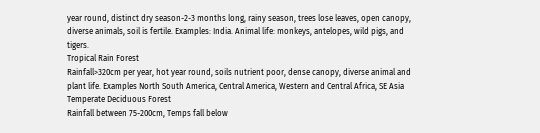year round, distinct dry season-2-3 months long, rainy season, trees lose leaves, open canopy, diverse animals, soil is fertile. Examples: India. Animal life: monkeys, antelopes, wild pigs, and tigers.
Tropical Rain Forest
Rainfall>320cm per year, hot year round, soils nutrient poor, dense canopy, diverse animal and plant life. Examples North South America, Central America, Western and Central Africa, SE Asia
Temperate Deciduous Forest
Rainfall between 75-200cm, Temps fall below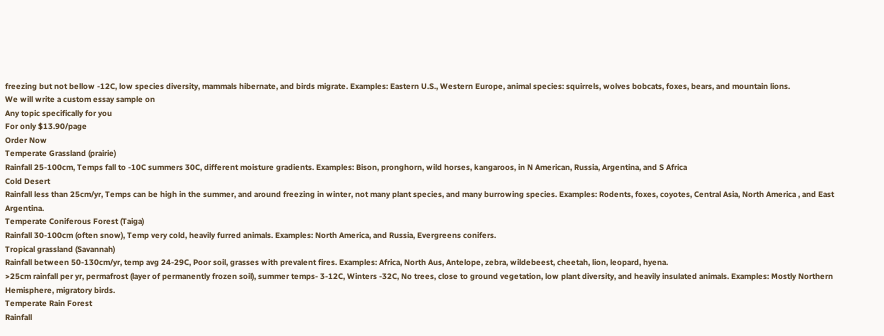freezing but not bellow -12C, low species diversity, mammals hibernate, and birds migrate. Examples: Eastern U.S., Western Europe, animal species: squirrels, wolves bobcats, foxes, bears, and mountain lions.
We will write a custom essay sample on
Any topic specifically for you
For only $13.90/page
Order Now
Temperate Grassland (prairie)
Rainfall 25-100cm, Temps fall to -10C summers 30C, different moisture gradients. Examples: Bison, pronghorn, wild horses, kangaroos, in N American, Russia, Argentina, and S Africa
Cold Desert
Rainfall less than 25cm/yr, Temps can be high in the summer, and around freezing in winter, not many plant species, and many burrowing species. Examples: Rodents, foxes, coyotes, Central Asia, North America , and East Argentina.
Temperate Coniferous Forest (Taiga)
Rainfall 30-100cm (often snow), Temp very cold, heavily furred animals. Examples: North America, and Russia, Evergreens conifers.
Tropical grassland (Savannah)
Rainfall between 50-130cm/yr, temp avg 24-29C, Poor soil, grasses with prevalent fires. Examples: Africa, North Aus, Antelope, zebra, wildebeest, cheetah, lion, leopard, hyena.
>25cm rainfall per yr, permafrost (layer of permanently frozen soil), summer temps- 3-12C, Winters -32C, No trees, close to ground vegetation, low plant diversity, and heavily insulated animals. Examples: Mostly Northern Hemisphere, migratory birds.
Temperate Rain Forest
Rainfall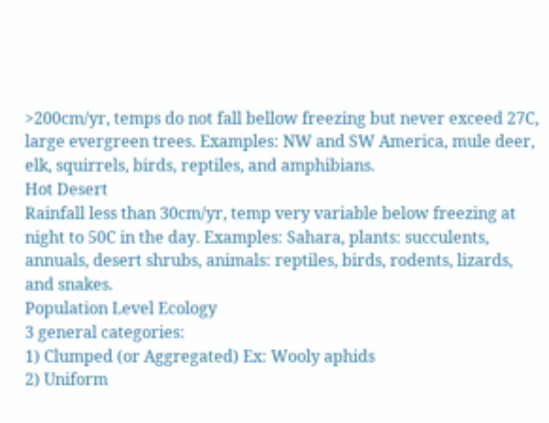>200cm/yr, temps do not fall bellow freezing but never exceed 27C, large evergreen trees. Examples: NW and SW America, mule deer, elk, squirrels, birds, reptiles, and amphibians.
Hot Desert
Rainfall less than 30cm/yr, temp very variable below freezing at night to 50C in the day. Examples: Sahara, plants: succulents, annuals, desert shrubs, animals: reptiles, birds, rodents, lizards, and snakes.
Population Level Ecology
3 general categories:
1) Clumped (or Aggregated) Ex: Wooly aphids
2) Uniform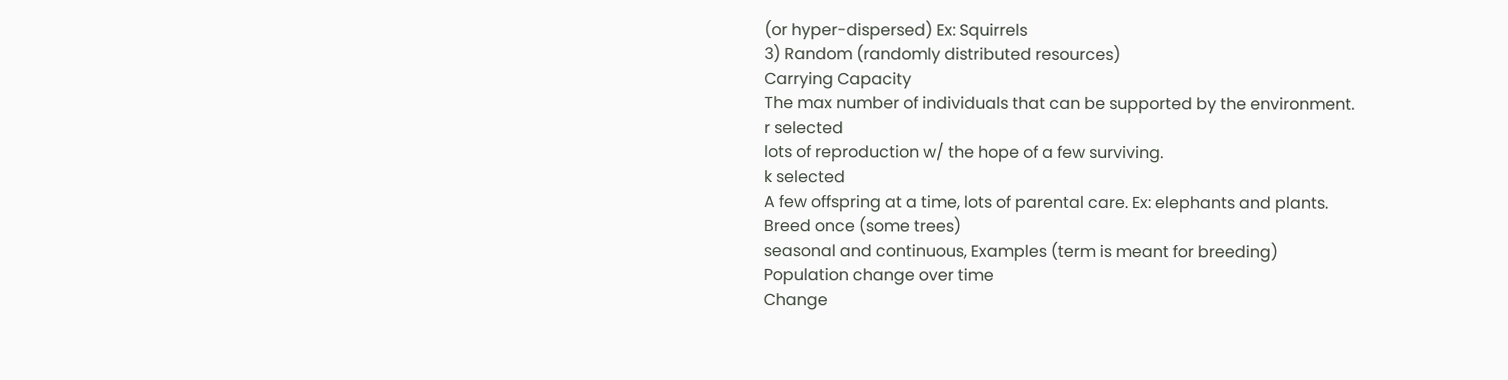(or hyper-dispersed) Ex: Squirrels
3) Random (randomly distributed resources)
Carrying Capacity
The max number of individuals that can be supported by the environment.
r selected
lots of reproduction w/ the hope of a few surviving.
k selected
A few offspring at a time, lots of parental care. Ex: elephants and plants.
Breed once (some trees)
seasonal and continuous, Examples (term is meant for breeding)
Population change over time
Change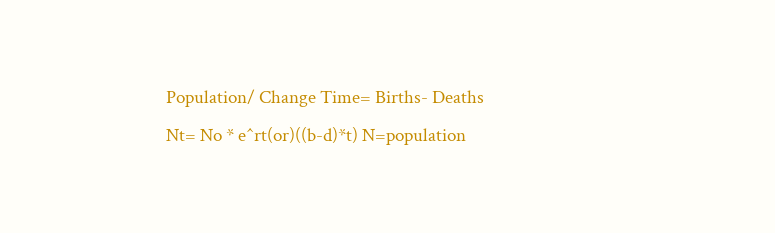Population/ Change Time= Births- Deaths
Nt= No * e^rt(or)((b-d)*t) N=population